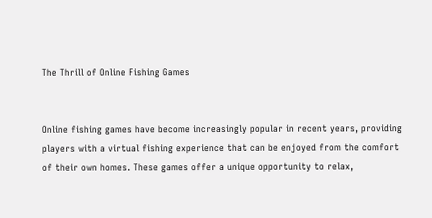The Thrill of Online Fishing Games


Online fishing games have become increasingly popular in recent years, providing players with a virtual fishing experience that can be enjoyed from the comfort of their own homes. These games offer a unique opportunity to relax,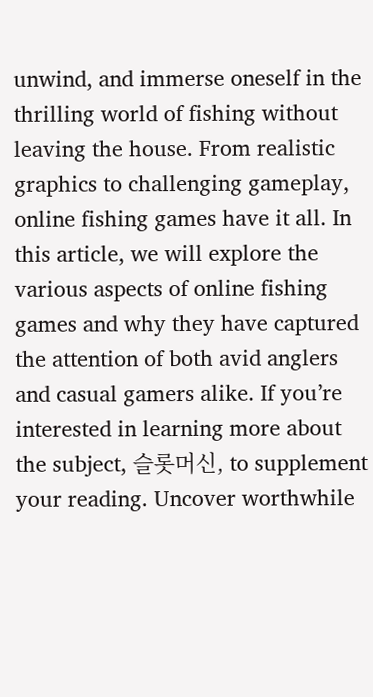unwind, and immerse oneself in the thrilling world of fishing without leaving the house. From realistic graphics to challenging gameplay, online fishing games have it all. In this article, we will explore the various aspects of online fishing games and why they have captured the attention of both avid anglers and casual gamers alike. If you’re interested in learning more about the subject, 슬롯머신, to supplement your reading. Uncover worthwhile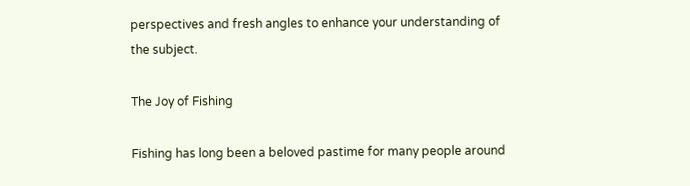perspectives and fresh angles to enhance your understanding of the subject.

The Joy of Fishing

Fishing has long been a beloved pastime for many people around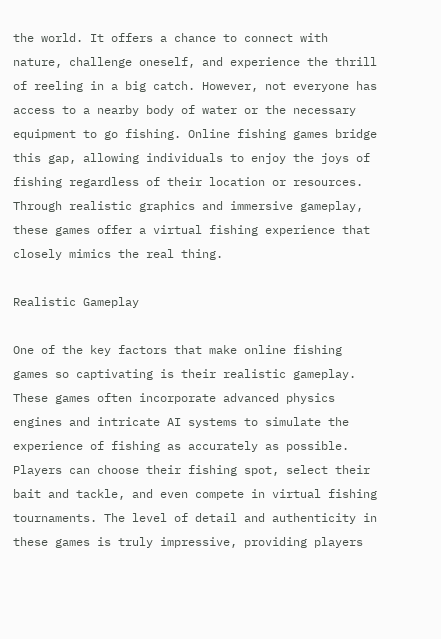the world. It offers a chance to connect with nature, challenge oneself, and experience the thrill of reeling in a big catch. However, not everyone has access to a nearby body of water or the necessary equipment to go fishing. Online fishing games bridge this gap, allowing individuals to enjoy the joys of fishing regardless of their location or resources. Through realistic graphics and immersive gameplay, these games offer a virtual fishing experience that closely mimics the real thing.

Realistic Gameplay

One of the key factors that make online fishing games so captivating is their realistic gameplay. These games often incorporate advanced physics engines and intricate AI systems to simulate the experience of fishing as accurately as possible. Players can choose their fishing spot, select their bait and tackle, and even compete in virtual fishing tournaments. The level of detail and authenticity in these games is truly impressive, providing players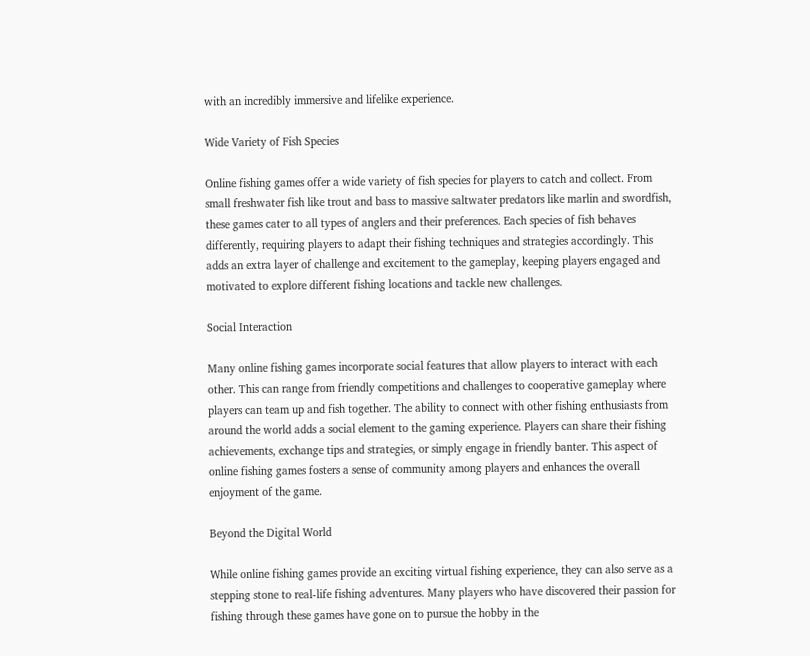with an incredibly immersive and lifelike experience.

Wide Variety of Fish Species

Online fishing games offer a wide variety of fish species for players to catch and collect. From small freshwater fish like trout and bass to massive saltwater predators like marlin and swordfish, these games cater to all types of anglers and their preferences. Each species of fish behaves differently, requiring players to adapt their fishing techniques and strategies accordingly. This adds an extra layer of challenge and excitement to the gameplay, keeping players engaged and motivated to explore different fishing locations and tackle new challenges.

Social Interaction

Many online fishing games incorporate social features that allow players to interact with each other. This can range from friendly competitions and challenges to cooperative gameplay where players can team up and fish together. The ability to connect with other fishing enthusiasts from around the world adds a social element to the gaming experience. Players can share their fishing achievements, exchange tips and strategies, or simply engage in friendly banter. This aspect of online fishing games fosters a sense of community among players and enhances the overall enjoyment of the game.

Beyond the Digital World

While online fishing games provide an exciting virtual fishing experience, they can also serve as a stepping stone to real-life fishing adventures. Many players who have discovered their passion for fishing through these games have gone on to pursue the hobby in the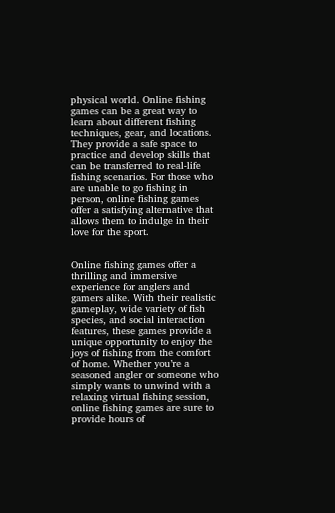physical world. Online fishing games can be a great way to learn about different fishing techniques, gear, and locations. They provide a safe space to practice and develop skills that can be transferred to real-life fishing scenarios. For those who are unable to go fishing in person, online fishing games offer a satisfying alternative that allows them to indulge in their love for the sport.


Online fishing games offer a thrilling and immersive experience for anglers and gamers alike. With their realistic gameplay, wide variety of fish species, and social interaction features, these games provide a unique opportunity to enjoy the joys of fishing from the comfort of home. Whether you’re a seasoned angler or someone who simply wants to unwind with a relaxing virtual fishing session, online fishing games are sure to provide hours of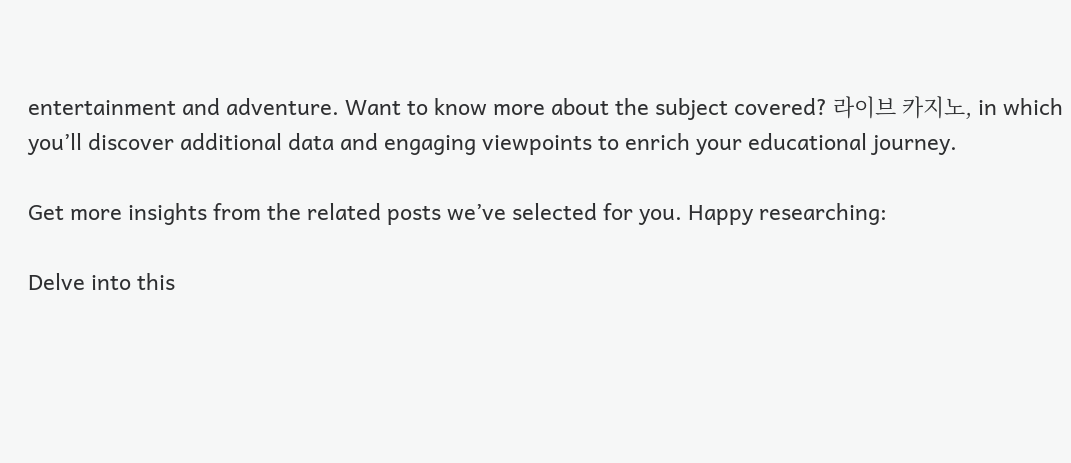entertainment and adventure. Want to know more about the subject covered? 라이브 카지노, in which you’ll discover additional data and engaging viewpoints to enrich your educational journey.

Get more insights from the related posts we’ve selected for you. Happy researching:

Delve into this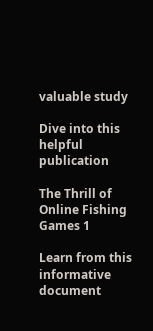valuable study

Dive into this helpful publication

The Thrill of Online Fishing Games 1

Learn from this informative document